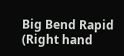Big Bend Rapid (Right hand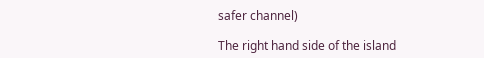safer channel)

The right hand side of the island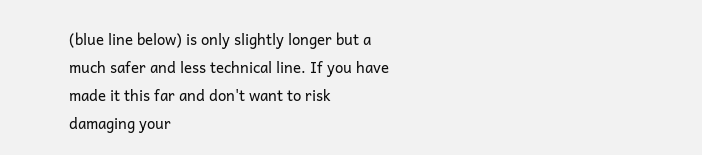(blue line below) is only slightly longer but a much safer and less technical line. If you have made it this far and don't want to risk damaging your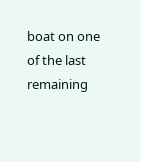boat on one of the last remaining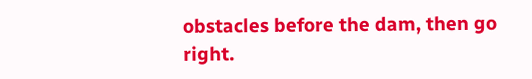obstacles before the dam, then go right.